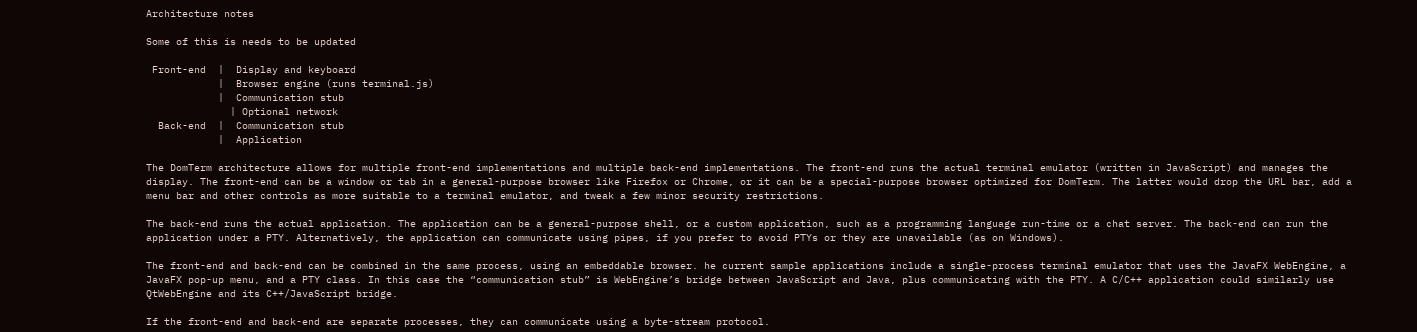Architecture notes

Some of this is needs to be updated

 Front-end  |  Display and keyboard
            |  Browser engine (runs terminal.js)
            |  Communication stub
              | Optional network
  Back-end  |  Communication stub
            |  Application

The DomTerm architecture allows for multiple front-end implementations and multiple back-end implementations. The front-end runs the actual terminal emulator (written in JavaScript) and manages the display. The front-end can be a window or tab in a general-purpose browser like Firefox or Chrome, or it can be a special-purpose browser optimized for DomTerm. The latter would drop the URL bar, add a menu bar and other controls as more suitable to a terminal emulator, and tweak a few minor security restrictions.

The back-end runs the actual application. The application can be a general-purpose shell, or a custom application, such as a programming language run-time or a chat server. The back-end can run the application under a PTY. Alternatively, the application can communicate using pipes, if you prefer to avoid PTYs or they are unavailable (as on Windows).

The front-end and back-end can be combined in the same process, using an embeddable browser. he current sample applications include a single-process terminal emulator that uses the JavaFX WebEngine, a JavaFX pop-up menu, and a PTY class. In this case the “communication stub” is WebEngine’s bridge between JavaScript and Java, plus communicating with the PTY. A C/C++ application could similarly use QtWebEngine and its C++/JavaScript bridge.

If the front-end and back-end are separate processes, they can communicate using a byte-stream protocol.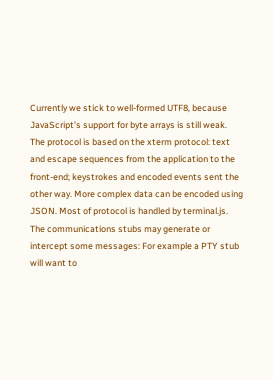Currently we stick to well-formed UTF8, because JavaScript’s support for byte arrays is still weak. The protocol is based on the xterm protocol: text and escape sequences from the application to the front-end; keystrokes and encoded events sent the other way. More complex data can be encoded using JSON. Most of protocol is handled by terminal.js. The communications stubs may generate or intercept some messages: For example a PTY stub will want to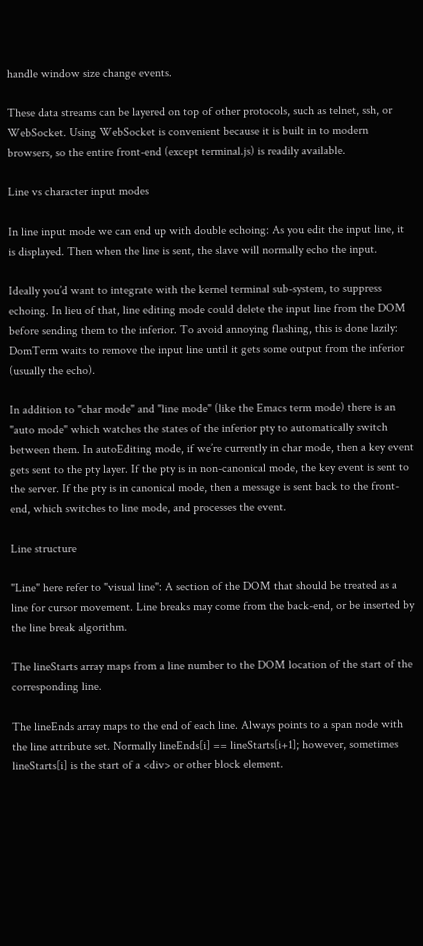handle window size change events.

These data streams can be layered on top of other protocols, such as telnet, ssh, or WebSocket. Using WebSocket is convenient because it is built in to modern browsers, so the entire front-end (except terminal.js) is readily available.

Line vs character input modes

In line input mode we can end up with double echoing: As you edit the input line, it is displayed. Then when the line is sent, the slave will normally echo the input.

Ideally you’d want to integrate with the kernel terminal sub-system, to suppress echoing. In lieu of that, line editing mode could delete the input line from the DOM before sending them to the inferior. To avoid annoying flashing, this is done lazily: DomTerm waits to remove the input line until it gets some output from the inferior (usually the echo).

In addition to "char mode" and "line mode" (like the Emacs term mode) there is an "auto mode" which watches the states of the inferior pty to automatically switch between them. In autoEditing mode, if we’re currently in char mode, then a key event gets sent to the pty layer. If the pty is in non-canonical mode, the key event is sent to the server. If the pty is in canonical mode, then a message is sent back to the front-end, which switches to line mode, and processes the event.

Line structure

"Line" here refer to "visual line": A section of the DOM that should be treated as a line for cursor movement. Line breaks may come from the back-end, or be inserted by the line break algorithm.

The lineStarts array maps from a line number to the DOM location of the start of the corresponding line.

The lineEnds array maps to the end of each line. Always points to a span node with the line attribute set. Normally lineEnds[i] == lineStarts[i+1]; however, sometimes lineStarts[i] is the start of a <div> or other block element.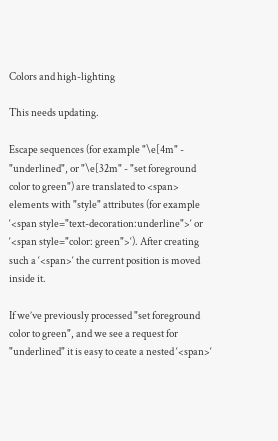Colors and high-lighting

This needs updating.

Escape sequences (for example "\e[4m" - "underlined", or "\e[32m" - "set foreground color to green") are translated to <span> elements with "style" attributes (for example ‘<span style="text-decoration:underline">‘ or ‘<span style="color: green">‘). After creating such a ‘<span>‘ the current position is moved inside it.

If we’ve previously processed "set foreground color to green", and we see a request for "underlined" it is easy to ceate a nested ‘<span>‘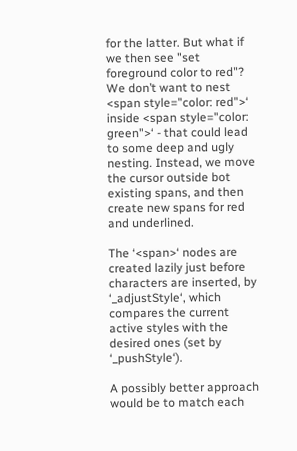for the latter. But what if we then see "set foreground color to red"? We don’t want to nest <span style="color: red">‘ inside <span style="color: green">‘ - that could lead to some deep and ugly nesting. Instead, we move the cursor outside bot existing spans, and then create new spans for red and underlined.

The ‘<span>‘ nodes are created lazily just before characters are inserted, by ‘_adjustStyle‘, which compares the current active styles with the desired ones (set by ‘_pushStyle‘).

A possibly better approach would be to match each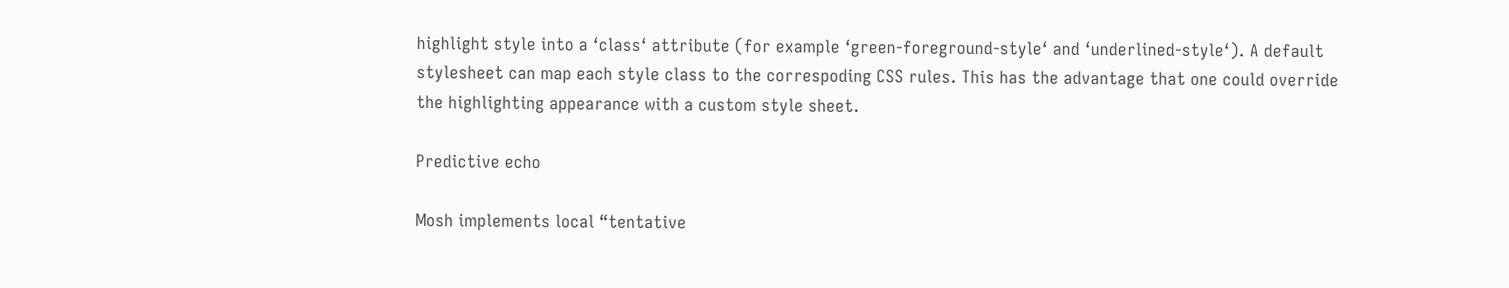highlight style into a ‘class‘ attribute (for example ‘green-foreground-style‘ and ‘underlined-style‘). A default stylesheet can map each style class to the correspoding CSS rules. This has the advantage that one could override the highlighting appearance with a custom style sheet.

Predictive echo

Mosh implements local “tentative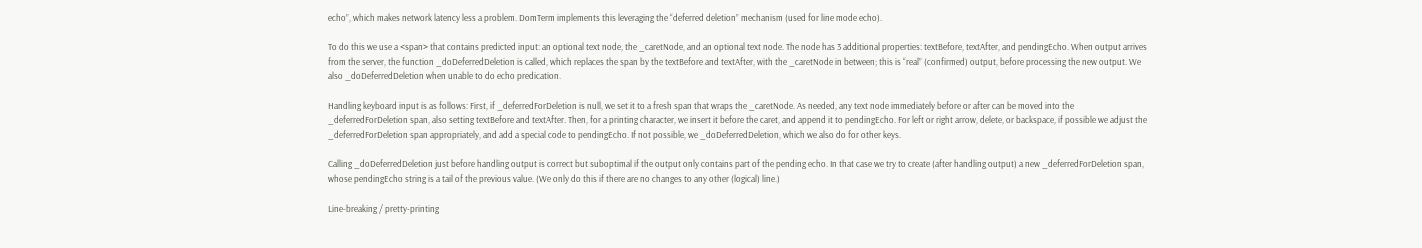echo”, which makes network latency less a problem. DomTerm implements this leveraging the “deferred deletion” mechanism (used for line mode echo).

To do this we use a <span> that contains predicted input: an optional text node, the _caretNode, and an optional text node. The node has 3 additional properties: textBefore, textAfter, and pendingEcho. When output arrives from the server, the function _doDeferredDeletion is called, which replaces the span by the textBefore and textAfter, with the _caretNode in between; this is “real” (confirmed) output, before processing the new output. We also _doDeferredDeletion when unable to do echo predication.

Handling keyboard input is as follows: First, if _deferredForDeletion is null, we set it to a fresh span that wraps the _caretNode. As needed, any text node immediately before or after can be moved into the _deferredForDeletion span, also setting textBefore and textAfter. Then, for a printing character, we insert it before the caret, and append it to pendingEcho. For left or right arrow, delete, or backspace, if possible we adjust the _deferredForDeletion span appropriately, and add a special code to pendingEcho. If not possible, we _doDeferredDeletion, which we also do for other keys.

Calling _doDeferredDeletion just before handling output is correct but suboptimal if the output only contains part of the pending echo. In that case we try to create (after handling output) a new _deferredForDeletion span, whose pendingEcho string is a tail of the previous value. (We only do this if there are no changes to any other (logical) line.)

Line-breaking / pretty-printing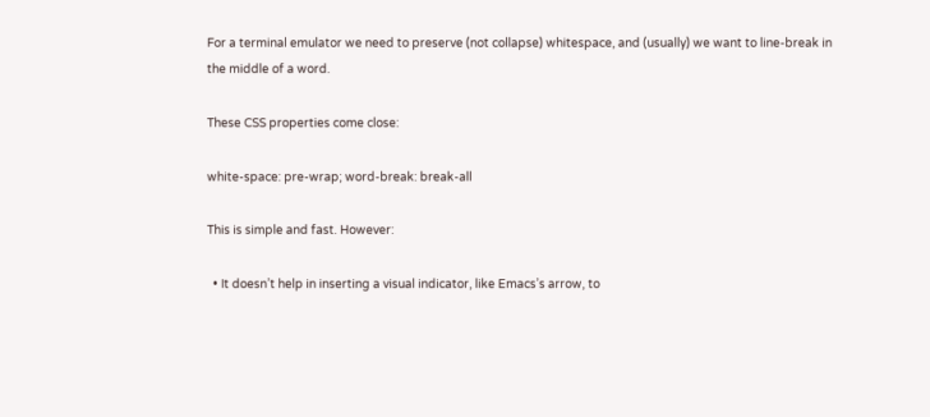For a terminal emulator we need to preserve (not collapse) whitespace, and (usually) we want to line-break in the middle of a word.

These CSS properties come close:

white-space: pre-wrap; word-break: break-all

This is simple and fast. However:

  • It doesn’t help in inserting a visual indicator, like Emacs’s arrow, to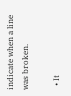indicate when a line was broken.

  • It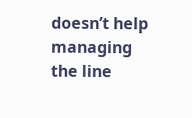doesn’t help managing the line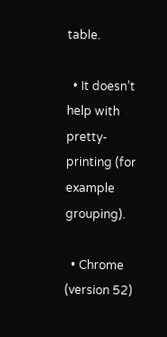table.

  • It doesn’t help with pretty-printing (for example grouping).

  • Chrome (version 52)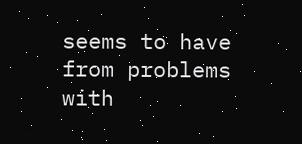seems to have from problems with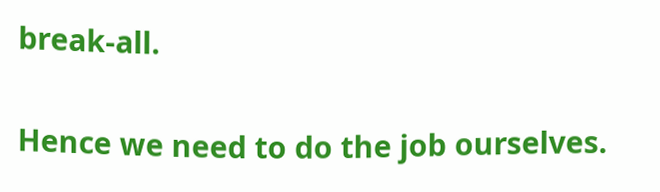break-all.

Hence we need to do the job ourselves.